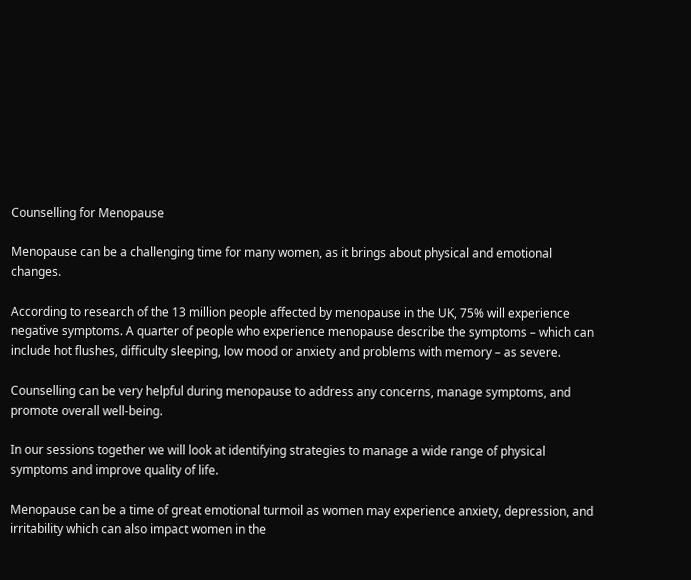Counselling for Menopause

Menopause can be a challenging time for many women, as it brings about physical and emotional changes.

According to research of the 13 million people affected by menopause in the UK, 75% will experience negative symptoms. A quarter of people who experience menopause describe the symptoms – which can include hot flushes, difficulty sleeping, low mood or anxiety and problems with memory – as severe.

Counselling can be very helpful during menopause to address any concerns, manage symptoms, and promote overall well-being.

In our sessions together we will look at identifying strategies to manage a wide range of physical symptoms and improve quality of life.

Menopause can be a time of great emotional turmoil as women may experience anxiety, depression, and irritability which can also impact women in the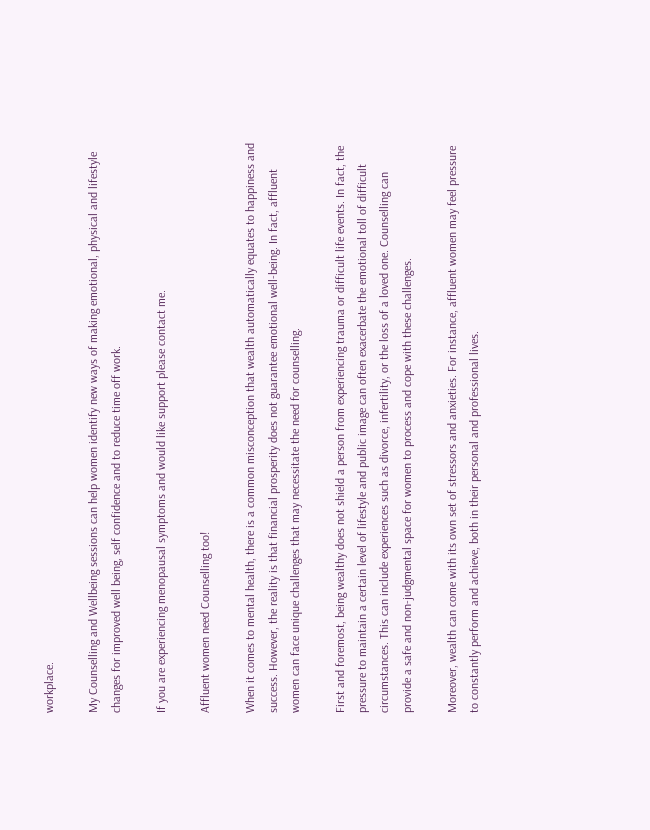workplace.

My Counselling and Wellbeing sessions can help women identify new ways of making emotional, physical and lifestyle changes for improved well being, self confidence and to reduce time off work.

If you are experiencing menopausal symptoms and would like support please contact me.

Affluent women need Counselling too!

When it comes to mental health, there is a common misconception that wealth automatically equates to happiness and success. However, the reality is that financial prosperity does not guarantee emotional well-being. In fact, affluent women can face unique challenges that may necessitate the need for counselling.

First and foremost, being wealthy does not shield a person from experiencing trauma or difficult life events. In fact, the pressure to maintain a certain level of lifestyle and public image can often exacerbate the emotional toll of difficult circumstances. This can include experiences such as divorce, infertility, or the loss of a loved one. Counselling can provide a safe and non-judgmental space for women to process and cope with these challenges.

Moreover, wealth can come with its own set of stressors and anxieties. For instance, affluent women may feel pressure to constantly perform and achieve, both in their personal and professional lives.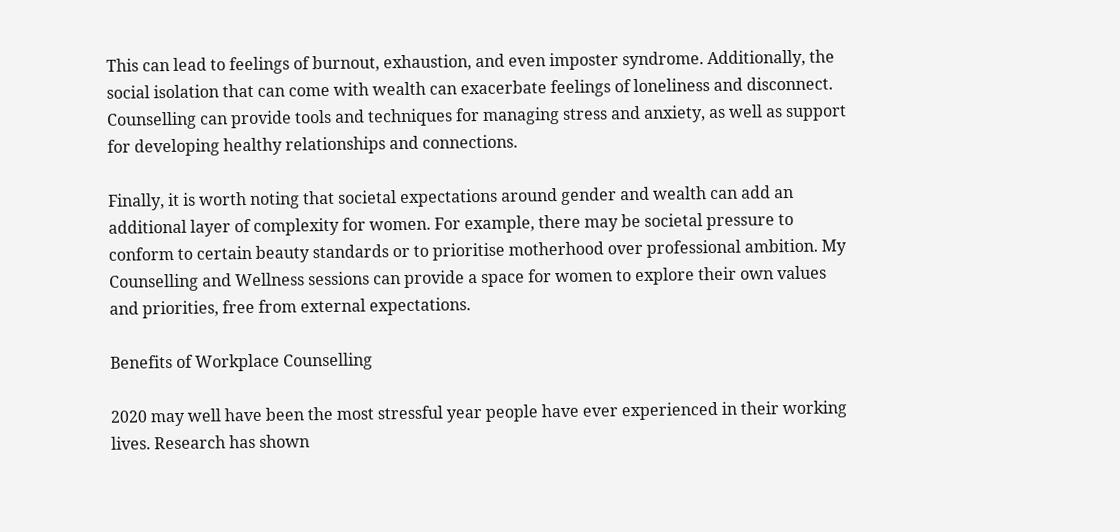This can lead to feelings of burnout, exhaustion, and even imposter syndrome. Additionally, the social isolation that can come with wealth can exacerbate feelings of loneliness and disconnect. Counselling can provide tools and techniques for managing stress and anxiety, as well as support for developing healthy relationships and connections.

Finally, it is worth noting that societal expectations around gender and wealth can add an additional layer of complexity for women. For example, there may be societal pressure to conform to certain beauty standards or to prioritise motherhood over professional ambition. My Counselling and Wellness sessions can provide a space for women to explore their own values and priorities, free from external expectations.

Benefits of Workplace Counselling

2020 may well have been the most stressful year people have ever experienced in their working lives. Research has shown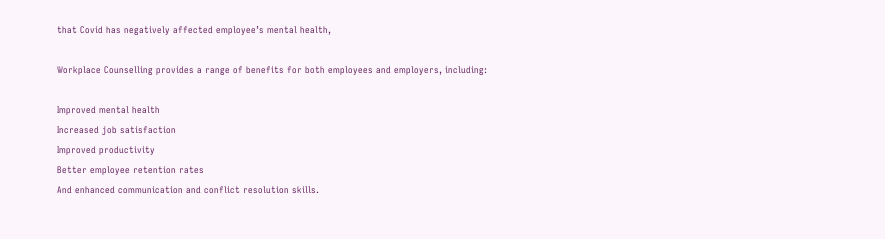that Covid has negatively affected employee’s mental health,

Workplace Counselling provides a range of benefits for both employees and employers, including:

Improved mental health
Increased job satisfaction
Improved productivity
Better employee retention rates
And enhanced communication and conflict resolution skills.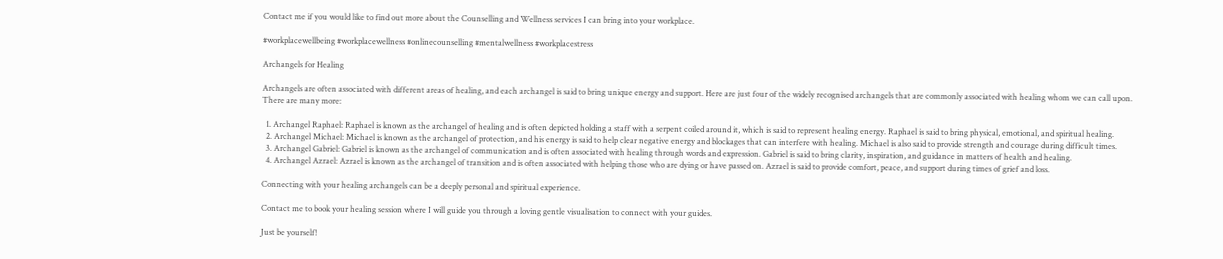Contact me if you would like to find out more about the Counselling and Wellness services I can bring into your workplace.

#workplacewellbeing #workplacewellness #onlinecounselling #mentalwellness #workplacestress

Archangels for Healing

Archangels are often associated with different areas of healing, and each archangel is said to bring unique energy and support. Here are just four of the widely recognised archangels that are commonly associated with healing whom we can call upon. There are many more:

  1. Archangel Raphael: Raphael is known as the archangel of healing and is often depicted holding a staff with a serpent coiled around it, which is said to represent healing energy. Raphael is said to bring physical, emotional, and spiritual healing.
  2. Archangel Michael: Michael is known as the archangel of protection, and his energy is said to help clear negative energy and blockages that can interfere with healing. Michael is also said to provide strength and courage during difficult times.
  3. Archangel Gabriel: Gabriel is known as the archangel of communication and is often associated with healing through words and expression. Gabriel is said to bring clarity, inspiration, and guidance in matters of health and healing.
  4. Archangel Azrael: Azrael is known as the archangel of transition and is often associated with helping those who are dying or have passed on. Azrael is said to provide comfort, peace, and support during times of grief and loss.

Connecting with your healing archangels can be a deeply personal and spiritual experience.

Contact me to book your healing session where I will guide you through a loving gentle visualisation to connect with your guides.

Just be yourself!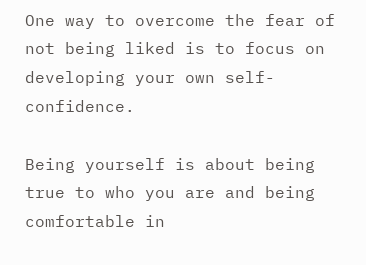One way to overcome the fear of not being liked is to focus on developing your own self-confidence.

Being yourself is about being true to who you are and being comfortable in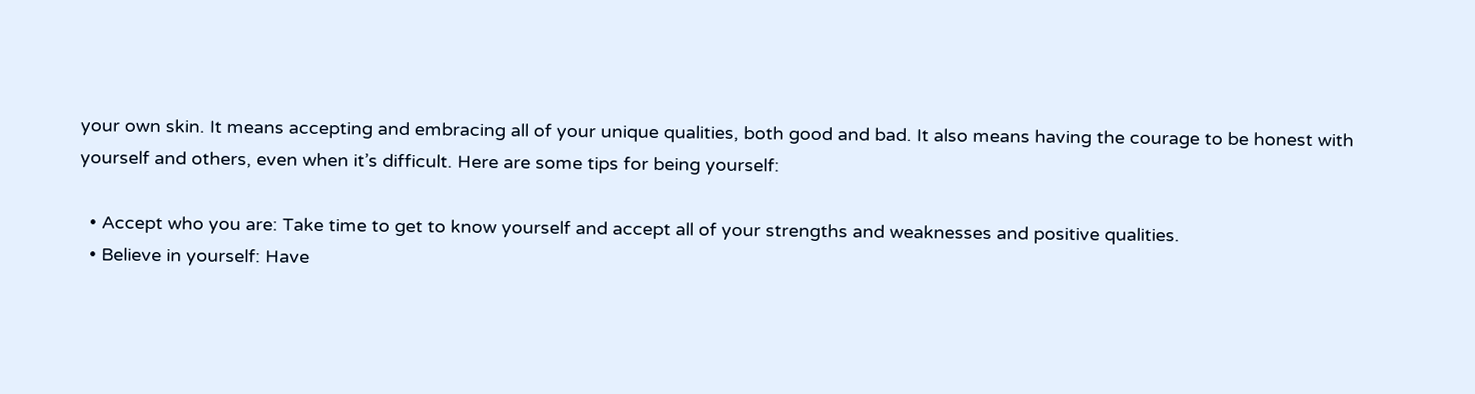your own skin. It means accepting and embracing all of your unique qualities, both good and bad. It also means having the courage to be honest with yourself and others, even when it’s difficult. Here are some tips for being yourself:

  • Accept who you are: Take time to get to know yourself and accept all of your strengths and weaknesses and positive qualities.
  • Believe in yourself: Have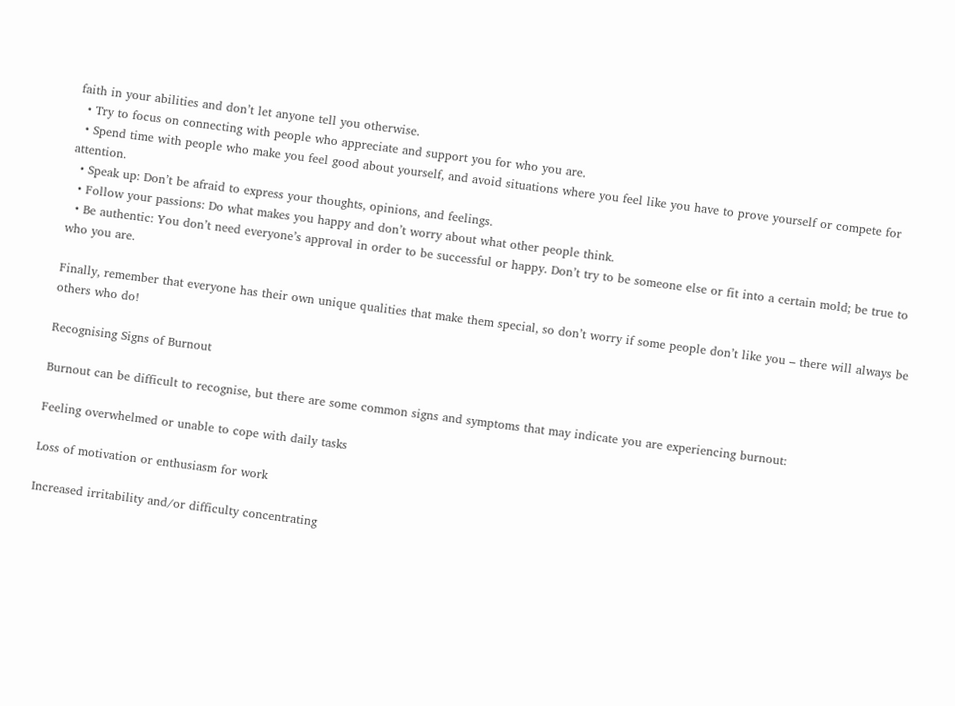faith in your abilities and don’t let anyone tell you otherwise.
  • Try to focus on connecting with people who appreciate and support you for who you are.
  • Spend time with people who make you feel good about yourself, and avoid situations where you feel like you have to prove yourself or compete for attention.
  • Speak up: Don’t be afraid to express your thoughts, opinions, and feelings.
  • Follow your passions: Do what makes you happy and don’t worry about what other people think.
  • Be authentic: You don’t need everyone’s approval in order to be successful or happy. Don’t try to be someone else or fit into a certain mold; be true to who you are.

Finally, remember that everyone has their own unique qualities that make them special, so don’t worry if some people don’t like you – there will always be others who do!

Recognising Signs of Burnout

Burnout can be difficult to recognise, but there are some common signs and symptoms that may indicate you are experiencing burnout:

Feeling overwhelmed or unable to cope with daily tasks

Loss of motivation or enthusiasm for work

Increased irritability and/or difficulty concentrating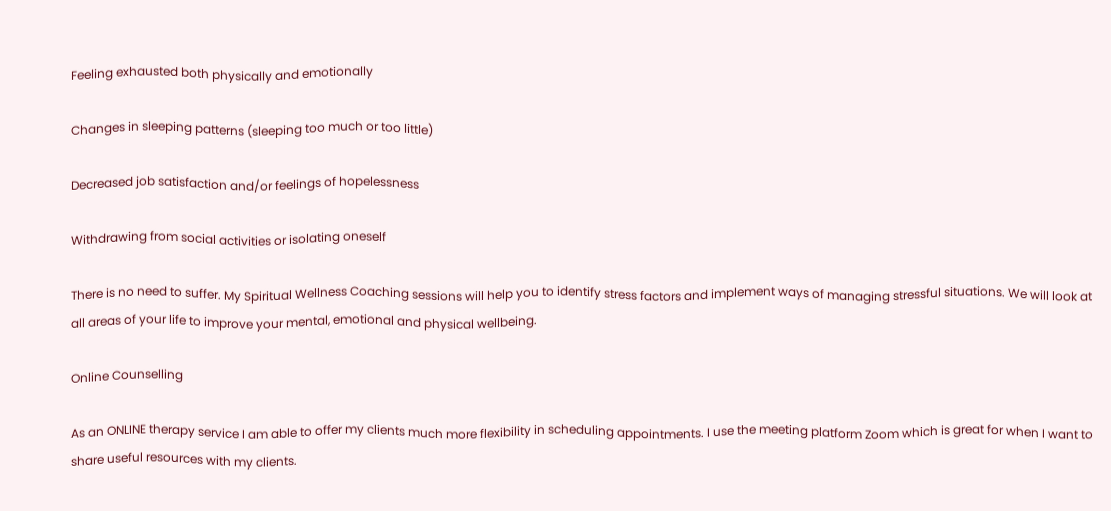Feeling exhausted both physically and emotionally

Changes in sleeping patterns (sleeping too much or too little)

Decreased job satisfaction and/or feelings of hopelessness

Withdrawing from social activities or isolating oneself

There is no need to suffer. My Spiritual Wellness Coaching sessions will help you to identify stress factors and implement ways of managing stressful situations. We will look at all areas of your life to improve your mental, emotional and physical wellbeing.

Online Counselling

As an ONLINE therapy service I am able to offer my clients much more flexibility in scheduling appointments. I use the meeting platform Zoom which is great for when I want to share useful resources with my clients.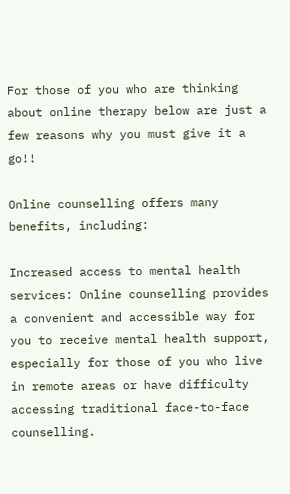For those of you who are thinking about online therapy below are just a few reasons why you must give it a go!!

Online counselling offers many benefits, including:

Increased access to mental health services: Online counselling provides a convenient and accessible way for you to receive mental health support, especially for those of you who live in remote areas or have difficulty accessing traditional face-to-face counselling.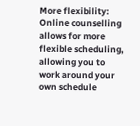More flexibility: Online counselling allows for more flexible scheduling, allowing you to work around your own schedule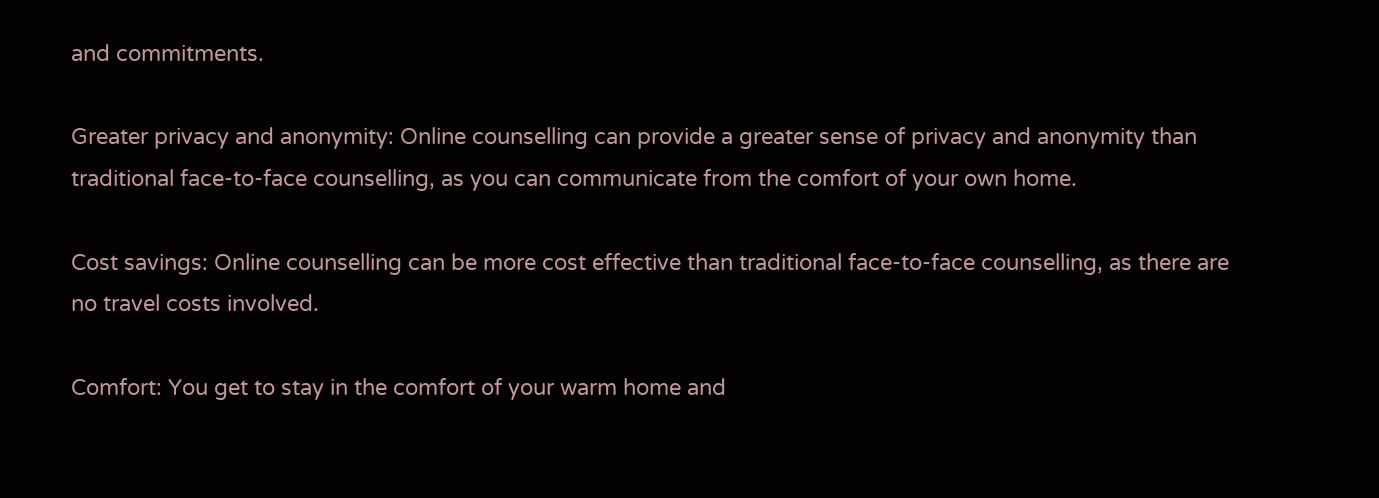and commitments.

Greater privacy and anonymity: Online counselling can provide a greater sense of privacy and anonymity than traditional face-to-face counselling, as you can communicate from the comfort of your own home.

Cost savings: Online counselling can be more cost effective than traditional face-to-face counselling, as there are no travel costs involved.

Comfort: You get to stay in the comfort of your warm home and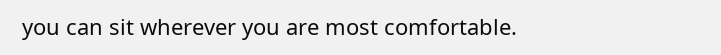you can sit wherever you are most comfortable.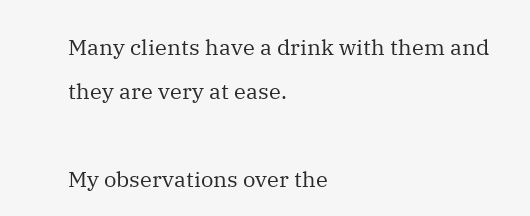Many clients have a drink with them and they are very at ease.

My observations over the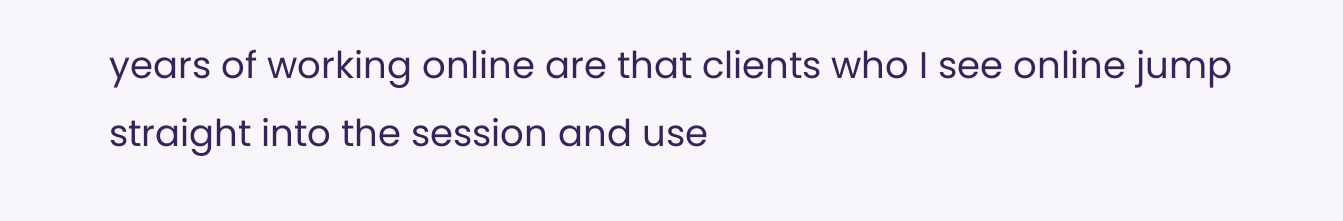years of working online are that clients who I see online jump straight into the session and use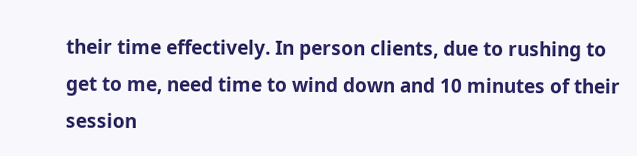their time effectively. In person clients, due to rushing to get to me, need time to wind down and 10 minutes of their session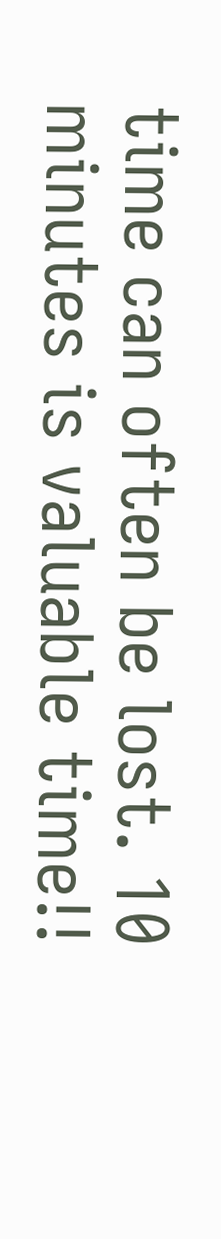time can often be lost. 10 minutes is valuable time!!